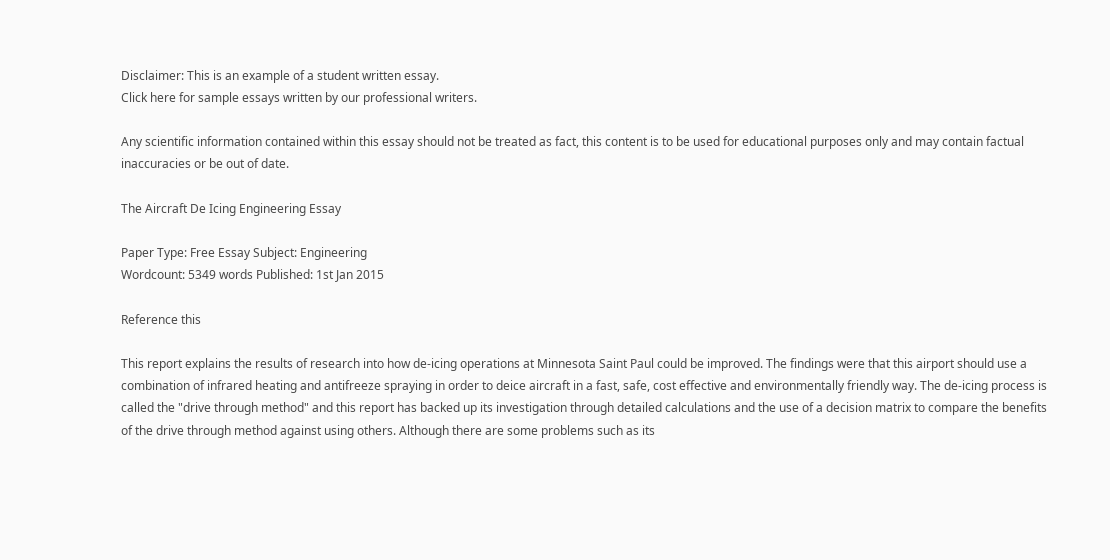Disclaimer: This is an example of a student written essay.
Click here for sample essays written by our professional writers.

Any scientific information contained within this essay should not be treated as fact, this content is to be used for educational purposes only and may contain factual inaccuracies or be out of date.

The Aircraft De Icing Engineering Essay

Paper Type: Free Essay Subject: Engineering
Wordcount: 5349 words Published: 1st Jan 2015

Reference this

This report explains the results of research into how de-icing operations at Minnesota Saint Paul could be improved. The findings were that this airport should use a combination of infrared heating and antifreeze spraying in order to deice aircraft in a fast, safe, cost effective and environmentally friendly way. The de-icing process is called the "drive through method" and this report has backed up its investigation through detailed calculations and the use of a decision matrix to compare the benefits of the drive through method against using others. Although there are some problems such as its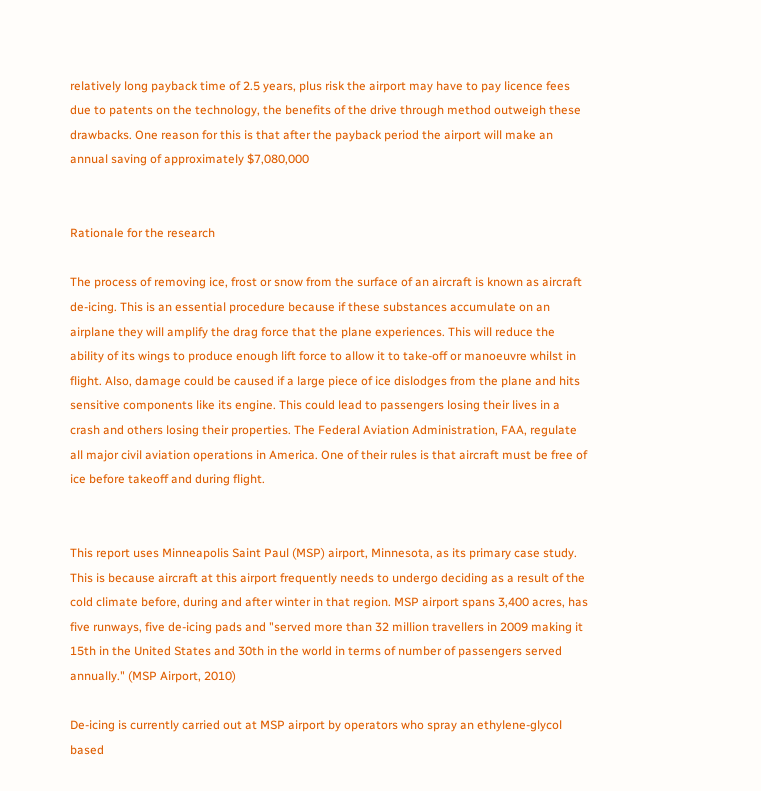relatively long payback time of 2.5 years, plus risk the airport may have to pay licence fees due to patents on the technology, the benefits of the drive through method outweigh these drawbacks. One reason for this is that after the payback period the airport will make an annual saving of approximately $7,080,000


Rationale for the research

The process of removing ice, frost or snow from the surface of an aircraft is known as aircraft de-icing. This is an essential procedure because if these substances accumulate on an airplane they will amplify the drag force that the plane experiences. This will reduce the ability of its wings to produce enough lift force to allow it to take-off or manoeuvre whilst in flight. Also, damage could be caused if a large piece of ice dislodges from the plane and hits sensitive components like its engine. This could lead to passengers losing their lives in a crash and others losing their properties. The Federal Aviation Administration, FAA, regulate all major civil aviation operations in America. One of their rules is that aircraft must be free of ice before takeoff and during flight.


This report uses Minneapolis Saint Paul (MSP) airport, Minnesota, as its primary case study. This is because aircraft at this airport frequently needs to undergo deciding as a result of the cold climate before, during and after winter in that region. MSP airport spans 3,400 acres, has five runways, five de-icing pads and "served more than 32 million travellers in 2009 making it 15th in the United States and 30th in the world in terms of number of passengers served annually." (MSP Airport, 2010)

De-icing is currently carried out at MSP airport by operators who spray an ethylene-glycol based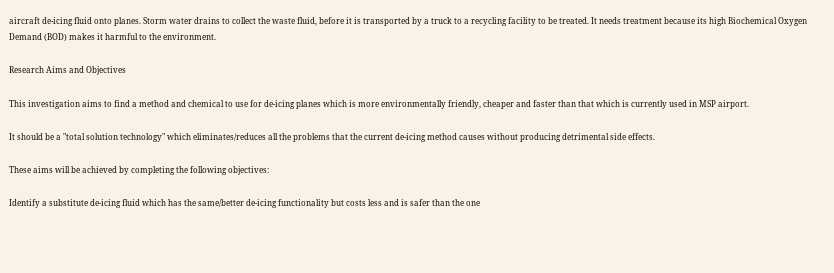aircraft de-icing fluid onto planes. Storm water drains to collect the waste fluid, before it is transported by a truck to a recycling facility to be treated. It needs treatment because its high Biochemical Oxygen Demand (BOD) makes it harmful to the environment.

Research Aims and Objectives

This investigation aims to find a method and chemical to use for de-icing planes which is more environmentally friendly, cheaper and faster than that which is currently used in MSP airport.

It should be a "total solution technology" which eliminates/reduces all the problems that the current de-icing method causes without producing detrimental side effects.

These aims will be achieved by completing the following objectives:

Identify a substitute de-icing fluid which has the same/better de-icing functionality but costs less and is safer than the one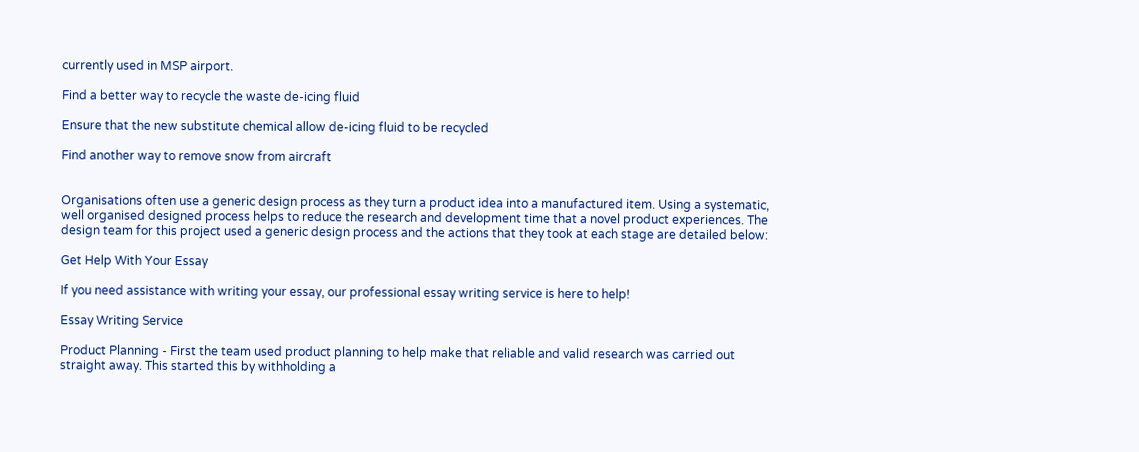currently used in MSP airport.

Find a better way to recycle the waste de-icing fluid

Ensure that the new substitute chemical allow de-icing fluid to be recycled

Find another way to remove snow from aircraft


Organisations often use a generic design process as they turn a product idea into a manufactured item. Using a systematic, well organised designed process helps to reduce the research and development time that a novel product experiences. The design team for this project used a generic design process and the actions that they took at each stage are detailed below:

Get Help With Your Essay

If you need assistance with writing your essay, our professional essay writing service is here to help!

Essay Writing Service

Product Planning - First the team used product planning to help make that reliable and valid research was carried out straight away. This started this by withholding a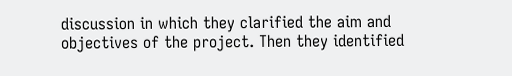discussion in which they clarified the aim and objectives of the project. Then they identified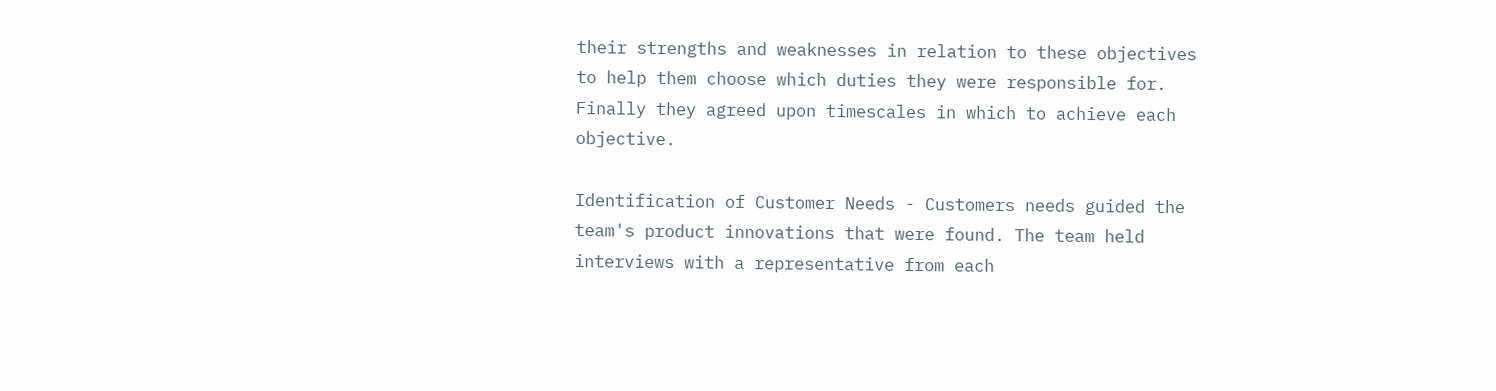their strengths and weaknesses in relation to these objectives to help them choose which duties they were responsible for. Finally they agreed upon timescales in which to achieve each objective.

Identification of Customer Needs - Customers needs guided the team's product innovations that were found. The team held interviews with a representative from each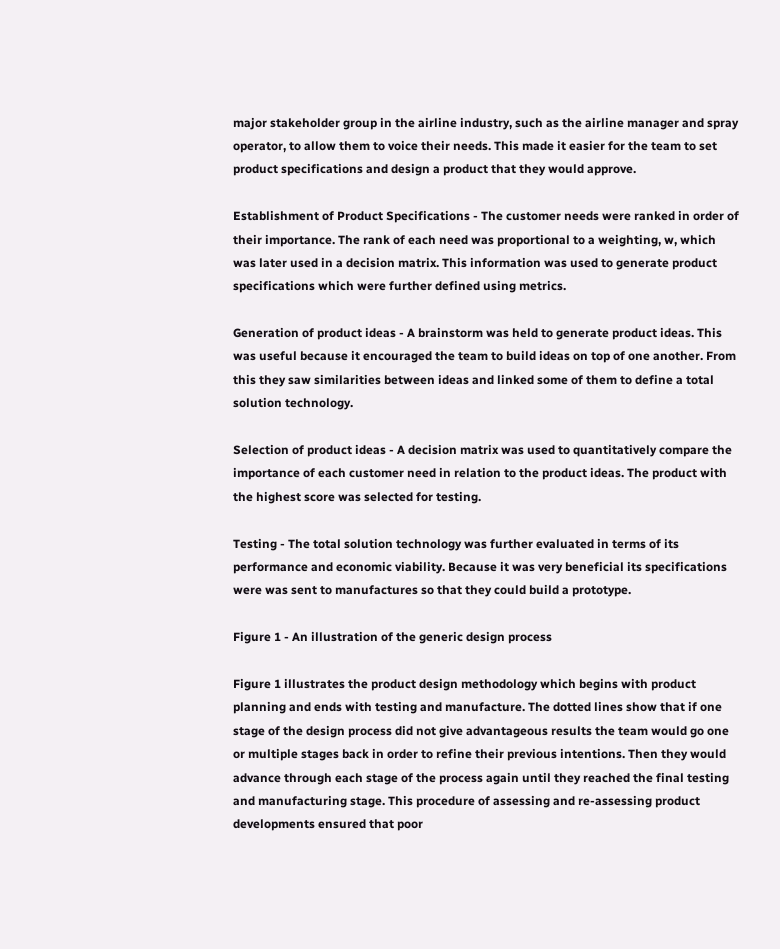major stakeholder group in the airline industry, such as the airline manager and spray operator, to allow them to voice their needs. This made it easier for the team to set product specifications and design a product that they would approve.

Establishment of Product Specifications - The customer needs were ranked in order of their importance. The rank of each need was proportional to a weighting, w, which was later used in a decision matrix. This information was used to generate product specifications which were further defined using metrics.

Generation of product ideas - A brainstorm was held to generate product ideas. This was useful because it encouraged the team to build ideas on top of one another. From this they saw similarities between ideas and linked some of them to define a total solution technology.

Selection of product ideas - A decision matrix was used to quantitatively compare the importance of each customer need in relation to the product ideas. The product with the highest score was selected for testing.

Testing - The total solution technology was further evaluated in terms of its performance and economic viability. Because it was very beneficial its specifications were was sent to manufactures so that they could build a prototype.

Figure 1 - An illustration of the generic design process

Figure 1 illustrates the product design methodology which begins with product planning and ends with testing and manufacture. The dotted lines show that if one stage of the design process did not give advantageous results the team would go one or multiple stages back in order to refine their previous intentions. Then they would advance through each stage of the process again until they reached the final testing and manufacturing stage. This procedure of assessing and re-assessing product developments ensured that poor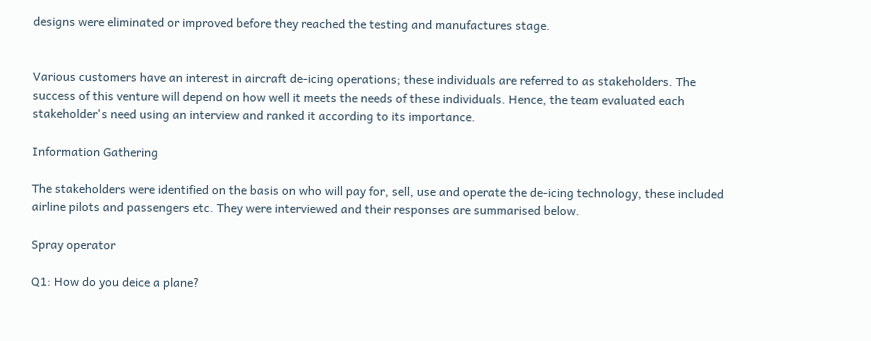designs were eliminated or improved before they reached the testing and manufactures stage.


Various customers have an interest in aircraft de-icing operations; these individuals are referred to as stakeholders. The success of this venture will depend on how well it meets the needs of these individuals. Hence, the team evaluated each stakeholder's need using an interview and ranked it according to its importance.

Information Gathering

The stakeholders were identified on the basis on who will pay for, sell, use and operate the de-icing technology, these included airline pilots and passengers etc. They were interviewed and their responses are summarised below.

Spray operator

Q1: How do you deice a plane?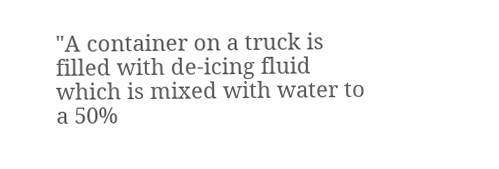"A container on a truck is filled with de-icing fluid which is mixed with water to a 50%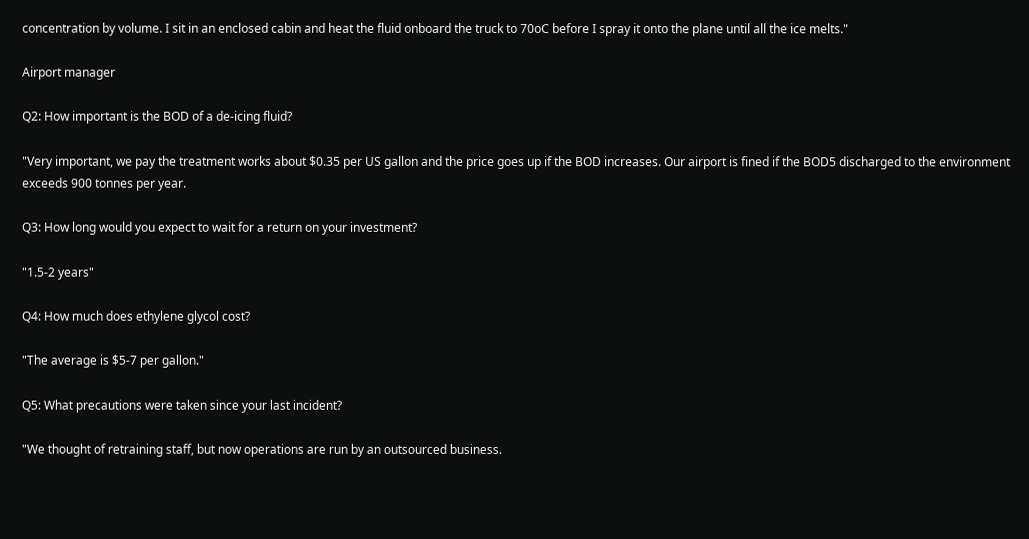concentration by volume. I sit in an enclosed cabin and heat the fluid onboard the truck to 70oC before I spray it onto the plane until all the ice melts."

Airport manager

Q2: How important is the BOD of a de-icing fluid?

"Very important, we pay the treatment works about $0.35 per US gallon and the price goes up if the BOD increases. Our airport is fined if the BOD5 discharged to the environment exceeds 900 tonnes per year.

Q3: How long would you expect to wait for a return on your investment?

"1.5-2 years"

Q4: How much does ethylene glycol cost?

"The average is $5-7 per gallon."

Q5: What precautions were taken since your last incident?

"We thought of retraining staff, but now operations are run by an outsourced business.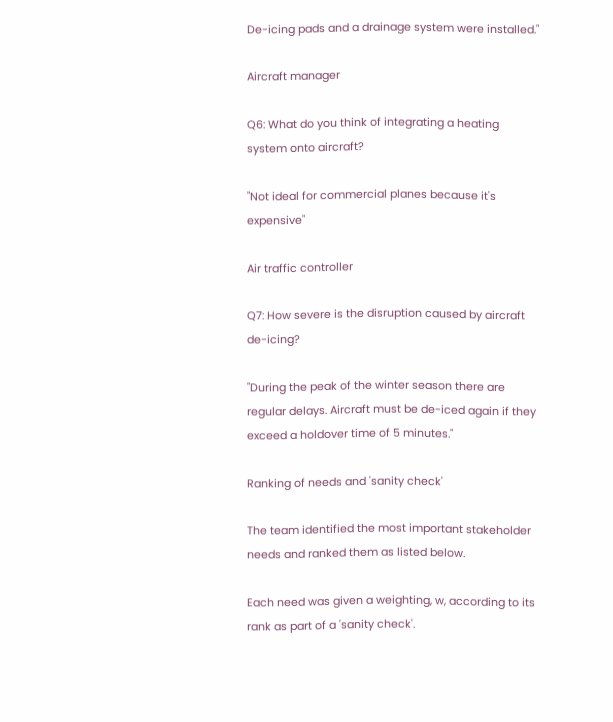De-icing pads and a drainage system were installed."

Aircraft manager

Q6: What do you think of integrating a heating system onto aircraft?

"Not ideal for commercial planes because it's expensive"

Air traffic controller

Q7: How severe is the disruption caused by aircraft de-icing?

"During the peak of the winter season there are regular delays. Aircraft must be de-iced again if they exceed a holdover time of 5 minutes."

Ranking of needs and 'sanity check'

The team identified the most important stakeholder needs and ranked them as listed below.

Each need was given a weighting, w, according to its rank as part of a 'sanity check'.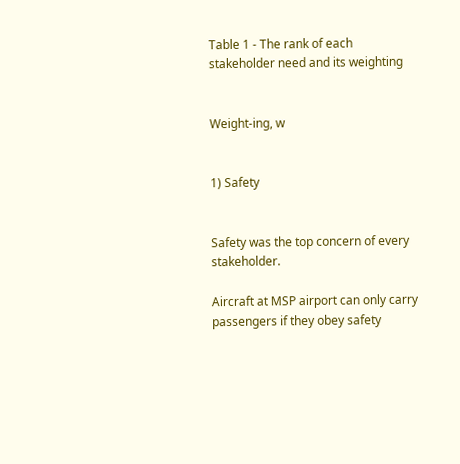Table 1 - The rank of each stakeholder need and its weighting


Weight-ing, w


1) Safety


Safety was the top concern of every stakeholder.

Aircraft at MSP airport can only carry passengers if they obey safety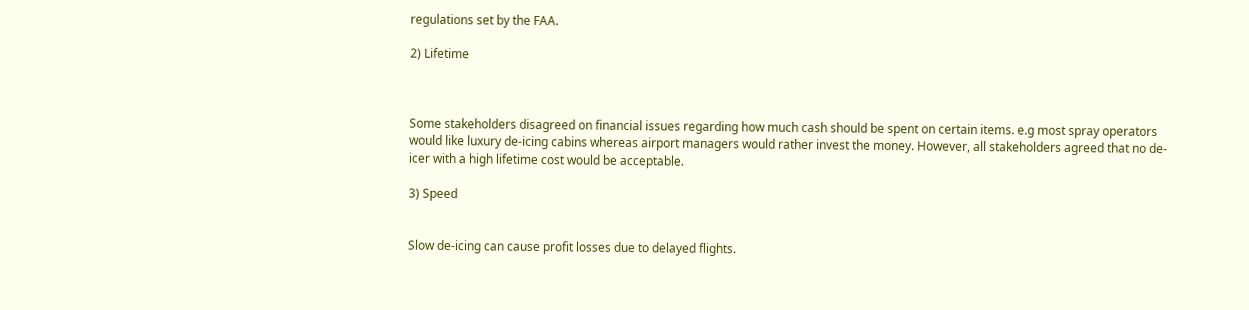regulations set by the FAA.

2) Lifetime



Some stakeholders disagreed on financial issues regarding how much cash should be spent on certain items. e.g most spray operators would like luxury de-icing cabins whereas airport managers would rather invest the money. However, all stakeholders agreed that no de-icer with a high lifetime cost would be acceptable.

3) Speed


Slow de-icing can cause profit losses due to delayed flights.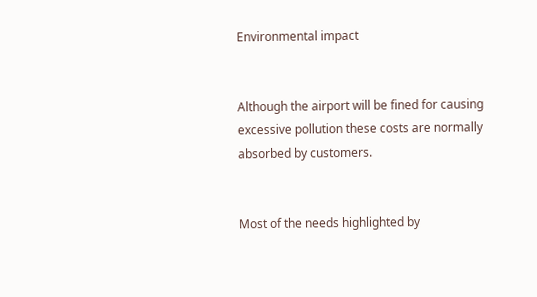Environmental impact


Although the airport will be fined for causing excessive pollution these costs are normally absorbed by customers.


Most of the needs highlighted by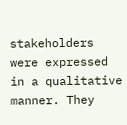stakeholders were expressed in a qualitative manner. They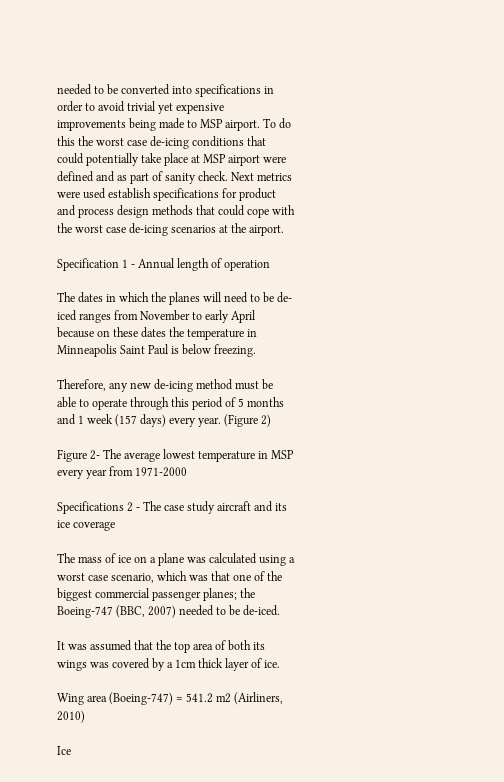needed to be converted into specifications in order to avoid trivial yet expensive improvements being made to MSP airport. To do this the worst case de-icing conditions that could potentially take place at MSP airport were defined and as part of sanity check. Next metrics were used establish specifications for product and process design methods that could cope with the worst case de-icing scenarios at the airport.

Specification 1 - Annual length of operation

The dates in which the planes will need to be de-iced ranges from November to early April because on these dates the temperature in Minneapolis Saint Paul is below freezing.

Therefore, any new de-icing method must be able to operate through this period of 5 months and 1 week (157 days) every year. (Figure 2)

Figure 2- The average lowest temperature in MSP every year from 1971-2000

Specifications 2 - The case study aircraft and its ice coverage

The mass of ice on a plane was calculated using a worst case scenario, which was that one of the biggest commercial passenger planes; the Boeing-747 (BBC, 2007) needed to be de-iced.

It was assumed that the top area of both its wings was covered by a 1cm thick layer of ice.

Wing area (Boeing-747) = 541.2 m2 (Airliners, 2010)

Ice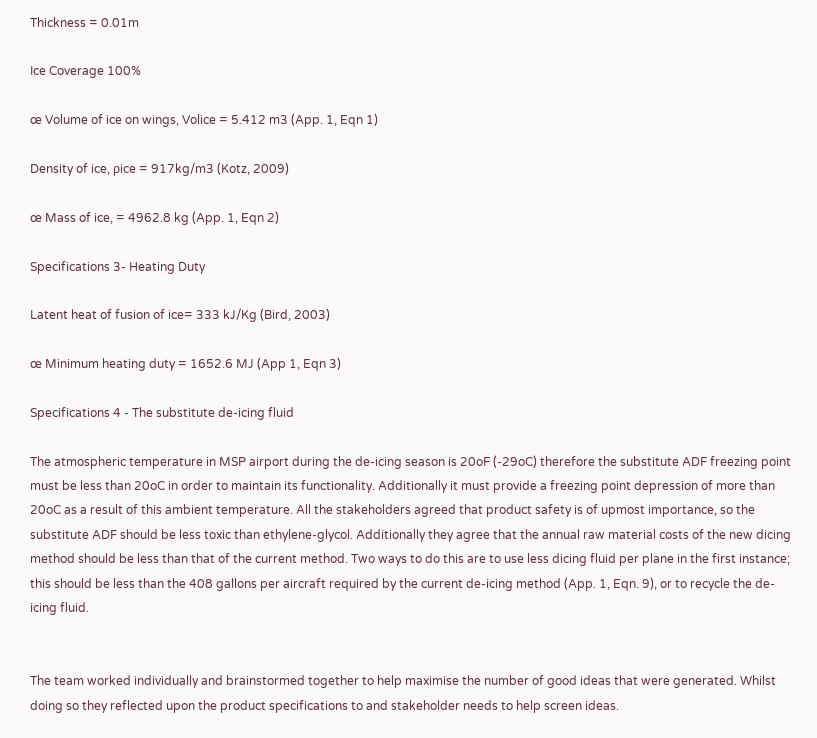Thickness = 0.01m

Ice Coverage 100%

œ Volume of ice on wings, Volice = 5.412 m3 (App. 1, Eqn 1)

Density of ice, ρice = 917kg/m3 (Kotz, 2009)

œ Mass of ice, = 4962.8 kg (App. 1, Eqn 2)

Specifications 3- Heating Duty

Latent heat of fusion of ice= 333 kJ/Kg (Bird, 2003)

œ Minimum heating duty = 1652.6 MJ (App 1, Eqn 3)

Specifications 4 - The substitute de-icing fluid

The atmospheric temperature in MSP airport during the de-icing season is 20oF (-29oC) therefore the substitute ADF freezing point must be less than 20oC in order to maintain its functionality. Additionally it must provide a freezing point depression of more than 20oC as a result of this ambient temperature. All the stakeholders agreed that product safety is of upmost importance, so the substitute ADF should be less toxic than ethylene-glycol. Additionally they agree that the annual raw material costs of the new dicing method should be less than that of the current method. Two ways to do this are to use less dicing fluid per plane in the first instance; this should be less than the 408 gallons per aircraft required by the current de-icing method (App. 1, Eqn. 9), or to recycle the de-icing fluid.


The team worked individually and brainstormed together to help maximise the number of good ideas that were generated. Whilst doing so they reflected upon the product specifications to and stakeholder needs to help screen ideas.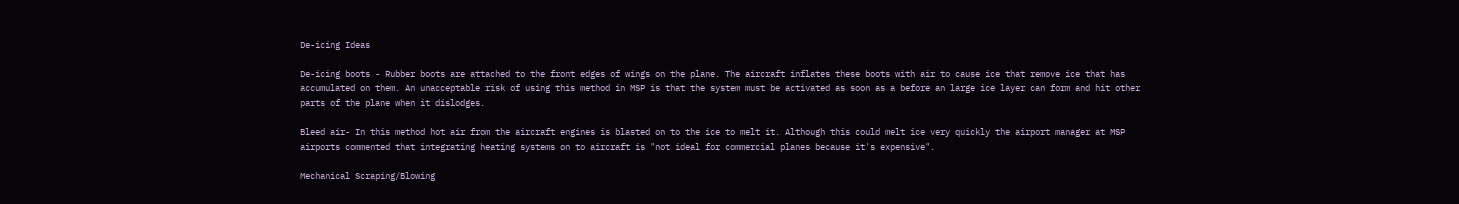De-icing Ideas

De-icing boots - Rubber boots are attached to the front edges of wings on the plane. The aircraft inflates these boots with air to cause ice that remove ice that has accumulated on them. An unacceptable risk of using this method in MSP is that the system must be activated as soon as a before an large ice layer can form and hit other parts of the plane when it dislodges.

Bleed air- In this method hot air from the aircraft engines is blasted on to the ice to melt it. Although this could melt ice very quickly the airport manager at MSP airports commented that integrating heating systems on to aircraft is "not ideal for commercial planes because it's expensive".

Mechanical Scraping/Blowing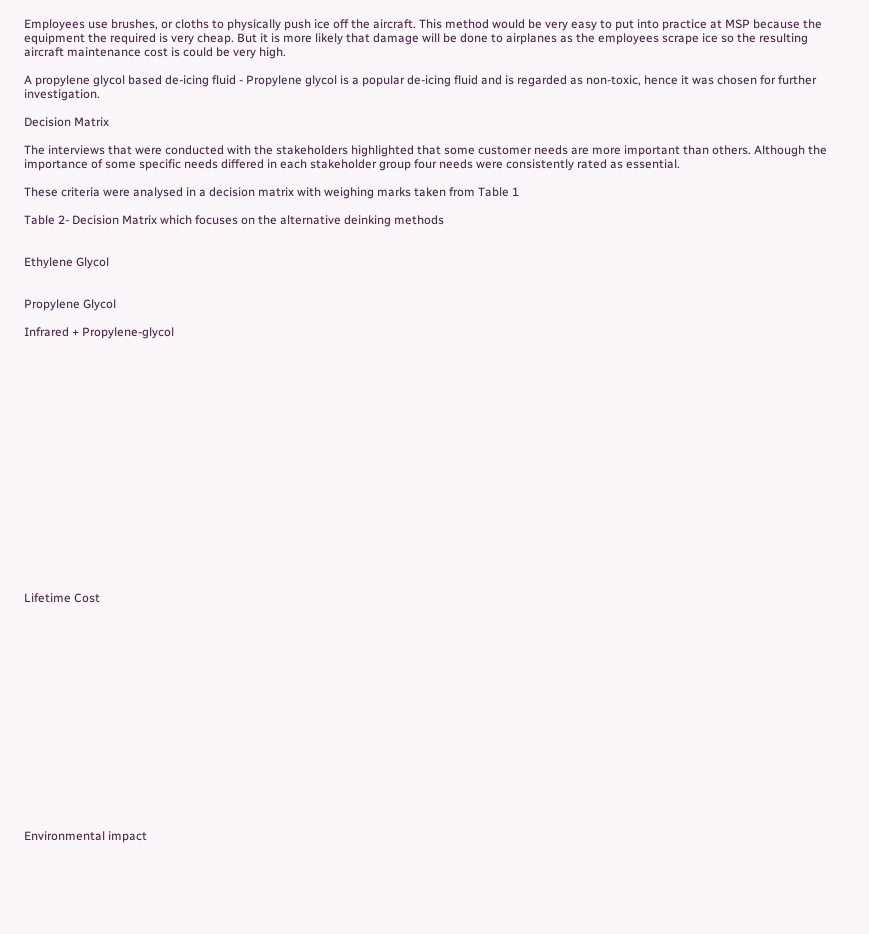Employees use brushes, or cloths to physically push ice off the aircraft. This method would be very easy to put into practice at MSP because the equipment the required is very cheap. But it is more likely that damage will be done to airplanes as the employees scrape ice so the resulting aircraft maintenance cost is could be very high.

A propylene glycol based de-icing fluid - Propylene glycol is a popular de-icing fluid and is regarded as non-toxic, hence it was chosen for further investigation.

Decision Matrix

The interviews that were conducted with the stakeholders highlighted that some customer needs are more important than others. Although the importance of some specific needs differed in each stakeholder group four needs were consistently rated as essential.

These criteria were analysed in a decision matrix with weighing marks taken from Table 1

Table 2- Decision Matrix which focuses on the alternative deinking methods


Ethylene Glycol


Propylene Glycol

Infrared + Propylene-glycol


















Lifetime Cost
















Environmental impact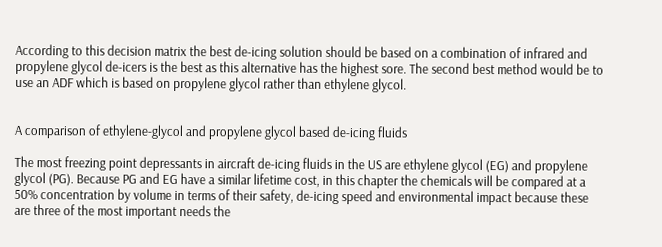According to this decision matrix the best de-icing solution should be based on a combination of infrared and propylene glycol de-icers is the best as this alternative has the highest sore. The second best method would be to use an ADF which is based on propylene glycol rather than ethylene glycol.


A comparison of ethylene-glycol and propylene glycol based de-icing fluids

The most freezing point depressants in aircraft de-icing fluids in the US are ethylene glycol (EG) and propylene glycol (PG). Because PG and EG have a similar lifetime cost, in this chapter the chemicals will be compared at a 50% concentration by volume in terms of their safety, de-icing speed and environmental impact because these are three of the most important needs the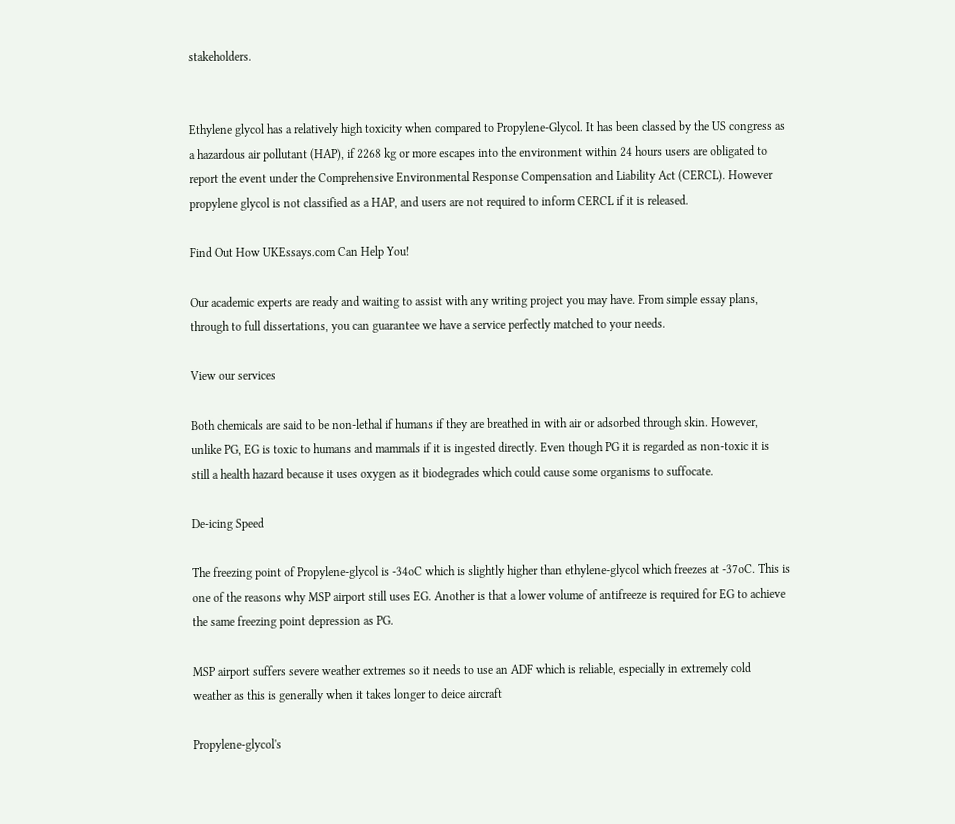stakeholders.


Ethylene glycol has a relatively high toxicity when compared to Propylene-Glycol. It has been classed by the US congress as a hazardous air pollutant (HAP), if 2268 kg or more escapes into the environment within 24 hours users are obligated to report the event under the Comprehensive Environmental Response Compensation and Liability Act (CERCL). However propylene glycol is not classified as a HAP, and users are not required to inform CERCL if it is released.

Find Out How UKEssays.com Can Help You!

Our academic experts are ready and waiting to assist with any writing project you may have. From simple essay plans, through to full dissertations, you can guarantee we have a service perfectly matched to your needs.

View our services

Both chemicals are said to be non-lethal if humans if they are breathed in with air or adsorbed through skin. However, unlike PG, EG is toxic to humans and mammals if it is ingested directly. Even though PG it is regarded as non-toxic it is still a health hazard because it uses oxygen as it biodegrades which could cause some organisms to suffocate.

De-icing Speed

The freezing point of Propylene-glycol is -34oC which is slightly higher than ethylene-glycol which freezes at -37oC. This is one of the reasons why MSP airport still uses EG. Another is that a lower volume of antifreeze is required for EG to achieve the same freezing point depression as PG.

MSP airport suffers severe weather extremes so it needs to use an ADF which is reliable, especially in extremely cold weather as this is generally when it takes longer to deice aircraft

Propylene-glycol's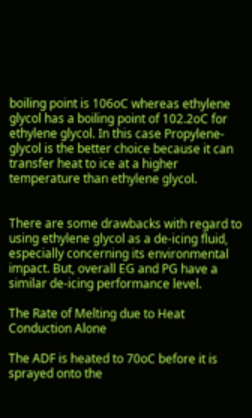boiling point is 106oC whereas ethylene glycol has a boiling point of 102.2oC for ethylene glycol. In this case Propylene-glycol is the better choice because it can transfer heat to ice at a higher temperature than ethylene glycol.


There are some drawbacks with regard to using ethylene glycol as a de-icing fluid, especially concerning its environmental impact. But, overall EG and PG have a similar de-icing performance level.

The Rate of Melting due to Heat Conduction Alone

The ADF is heated to 70oC before it is sprayed onto the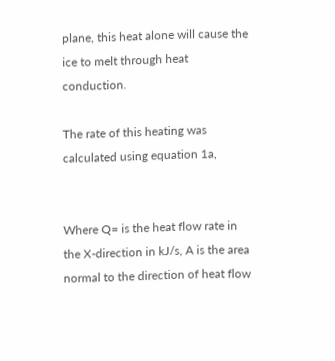plane, this heat alone will cause the ice to melt through heat conduction.

The rate of this heating was calculated using equation 1a,


Where Q= is the heat flow rate in the X-direction in kJ/s, A is the area normal to the direction of heat flow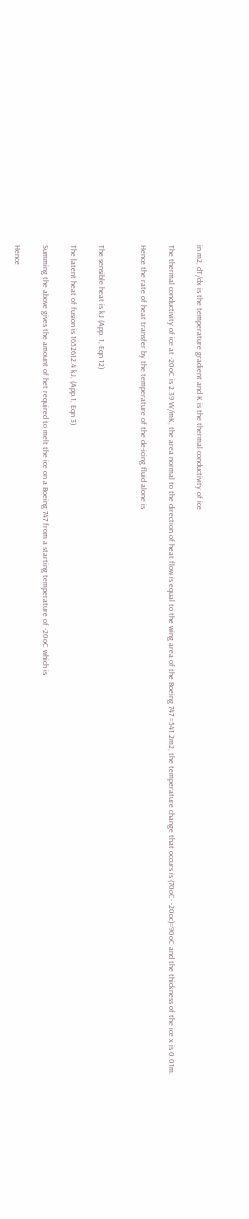in m2, dT/dx is the temperature gradient and K is the thermal conductivity of ice

The thermal conductivity of ice at -20oC is 2.39 W/mK, the area normal to the direction of heat flow is equal to the wing area of the Boeing 747 =541.2m2, the temperature change that occurs is (70oC- -20oc)=90oC and the thickness of the ice x is 0.01m.

Hence the rate of heat transfer by the temperature of the de-icing fluid alone is


The sensible heat is kJ (App. 1, Eqn 12)

The latent heat of fusion is 1652612.4 kJ, (App.1, Eqn 3)

Summing the above gives the amount of het required to melt the ice on a Boeing 747 from a starting temperature of -20oC which is

Hence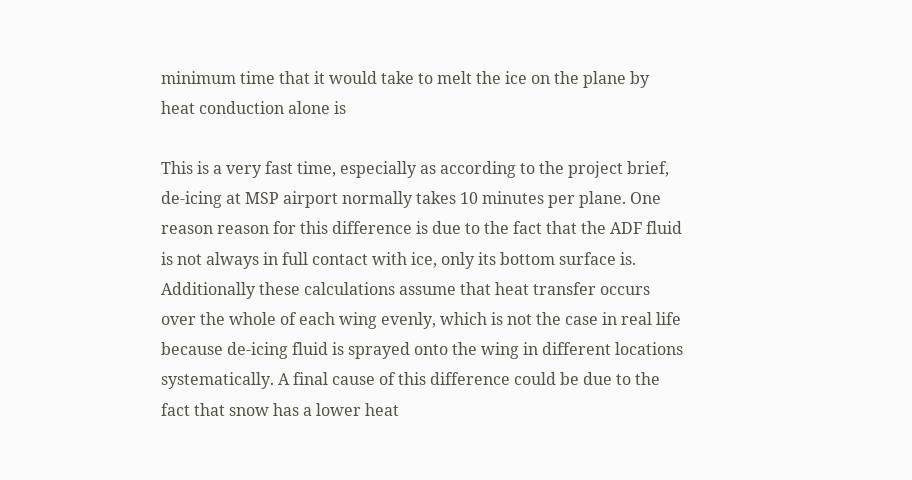minimum time that it would take to melt the ice on the plane by heat conduction alone is

This is a very fast time, especially as according to the project brief, de-icing at MSP airport normally takes 10 minutes per plane. One reason reason for this difference is due to the fact that the ADF fluid is not always in full contact with ice, only its bottom surface is. Additionally these calculations assume that heat transfer occurs over the whole of each wing evenly, which is not the case in real life because de-icing fluid is sprayed onto the wing in different locations systematically. A final cause of this difference could be due to the fact that snow has a lower heat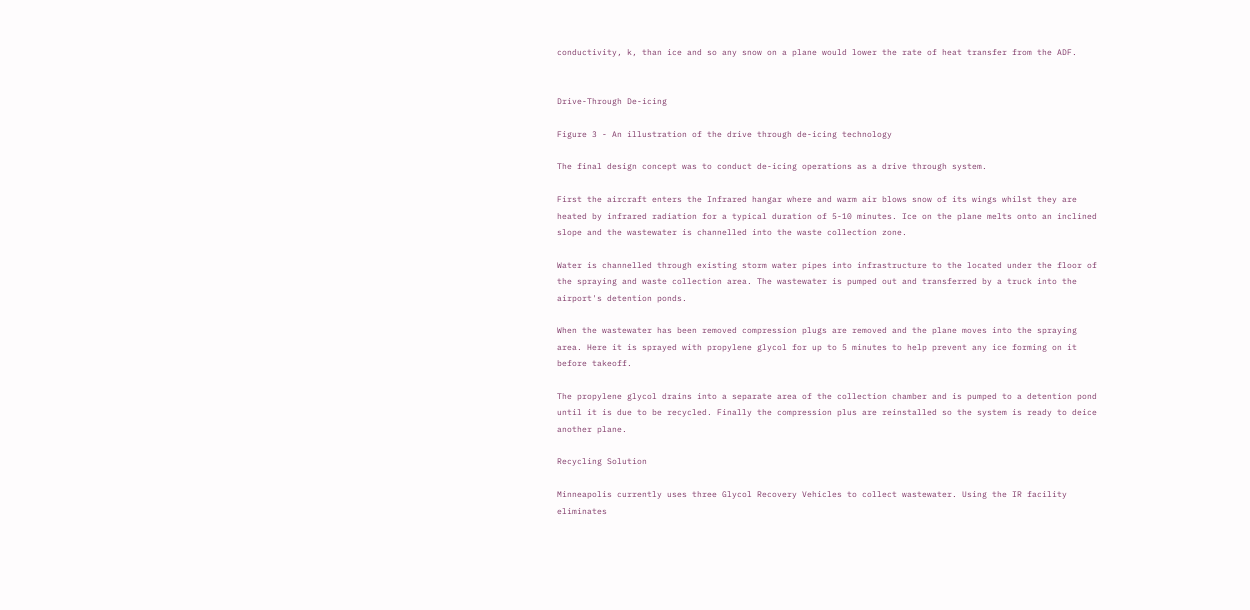conductivity, k, than ice and so any snow on a plane would lower the rate of heat transfer from the ADF.


Drive-Through De-icing

Figure 3 - An illustration of the drive through de-icing technology

The final design concept was to conduct de-icing operations as a drive through system.

First the aircraft enters the Infrared hangar where and warm air blows snow of its wings whilst they are heated by infrared radiation for a typical duration of 5-10 minutes. Ice on the plane melts onto an inclined slope and the wastewater is channelled into the waste collection zone.

Water is channelled through existing storm water pipes into infrastructure to the located under the floor of the spraying and waste collection area. The wastewater is pumped out and transferred by a truck into the airport's detention ponds.

When the wastewater has been removed compression plugs are removed and the plane moves into the spraying area. Here it is sprayed with propylene glycol for up to 5 minutes to help prevent any ice forming on it before takeoff.

The propylene glycol drains into a separate area of the collection chamber and is pumped to a detention pond until it is due to be recycled. Finally the compression plus are reinstalled so the system is ready to deice another plane.

Recycling Solution

Minneapolis currently uses three Glycol Recovery Vehicles to collect wastewater. Using the IR facility eliminates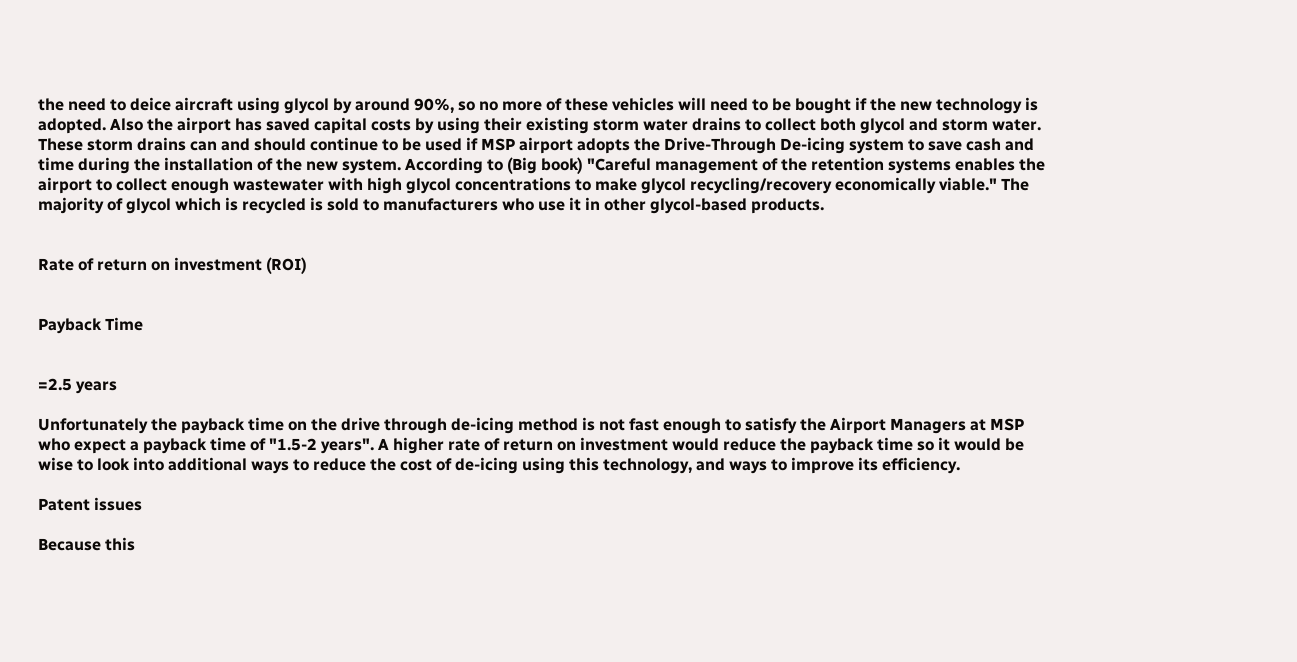the need to deice aircraft using glycol by around 90%, so no more of these vehicles will need to be bought if the new technology is adopted. Also the airport has saved capital costs by using their existing storm water drains to collect both glycol and storm water. These storm drains can and should continue to be used if MSP airport adopts the Drive-Through De-icing system to save cash and time during the installation of the new system. According to (Big book) "Careful management of the retention systems enables the airport to collect enough wastewater with high glycol concentrations to make glycol recycling/recovery economically viable." The majority of glycol which is recycled is sold to manufacturers who use it in other glycol-based products.


Rate of return on investment (ROI)


Payback Time


=2.5 years

Unfortunately the payback time on the drive through de-icing method is not fast enough to satisfy the Airport Managers at MSP who expect a payback time of "1.5-2 years". A higher rate of return on investment would reduce the payback time so it would be wise to look into additional ways to reduce the cost of de-icing using this technology, and ways to improve its efficiency.

Patent issues

Because this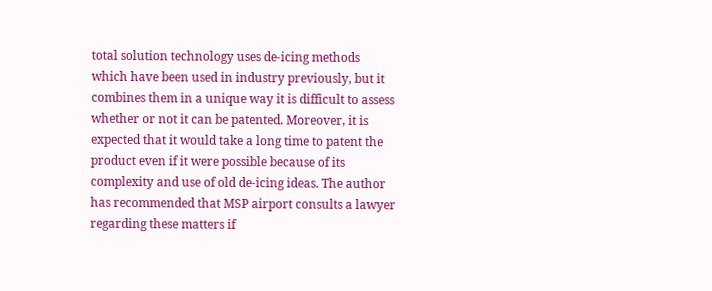total solution technology uses de-icing methods which have been used in industry previously, but it combines them in a unique way it is difficult to assess whether or not it can be patented. Moreover, it is expected that it would take a long time to patent the product even if it were possible because of its complexity and use of old de-icing ideas. The author has recommended that MSP airport consults a lawyer regarding these matters if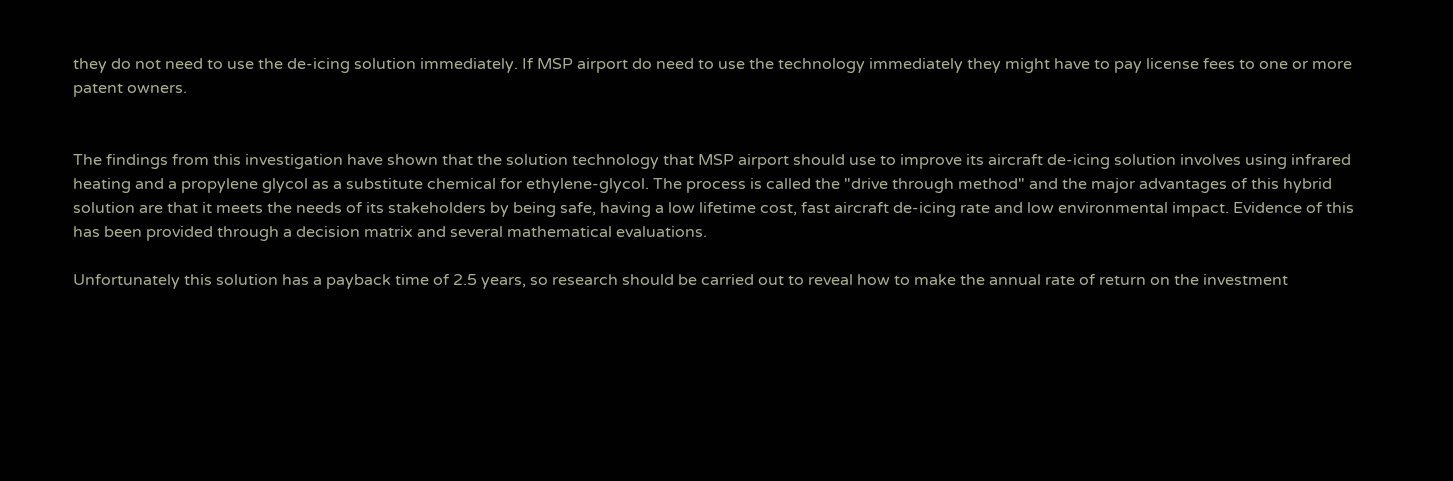they do not need to use the de-icing solution immediately. If MSP airport do need to use the technology immediately they might have to pay license fees to one or more patent owners.


The findings from this investigation have shown that the solution technology that MSP airport should use to improve its aircraft de-icing solution involves using infrared heating and a propylene glycol as a substitute chemical for ethylene-glycol. The process is called the "drive through method" and the major advantages of this hybrid solution are that it meets the needs of its stakeholders by being safe, having a low lifetime cost, fast aircraft de-icing rate and low environmental impact. Evidence of this has been provided through a decision matrix and several mathematical evaluations.

Unfortunately this solution has a payback time of 2.5 years, so research should be carried out to reveal how to make the annual rate of return on the investment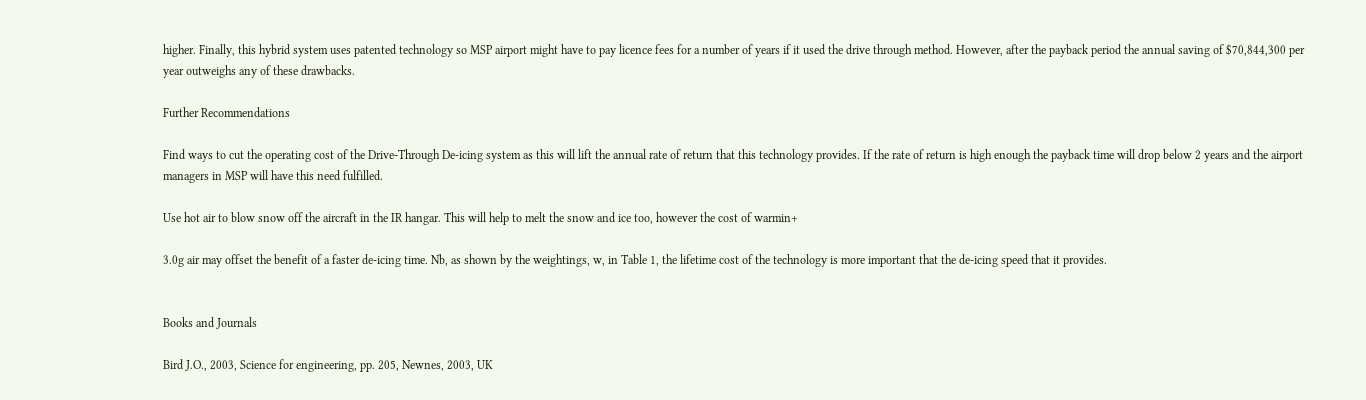higher. Finally, this hybrid system uses patented technology so MSP airport might have to pay licence fees for a number of years if it used the drive through method. However, after the payback period the annual saving of $70,844,300 per year outweighs any of these drawbacks.

Further Recommendations

Find ways to cut the operating cost of the Drive-Through De-icing system as this will lift the annual rate of return that this technology provides. If the rate of return is high enough the payback time will drop below 2 years and the airport managers in MSP will have this need fulfilled.

Use hot air to blow snow off the aircraft in the IR hangar. This will help to melt the snow and ice too, however the cost of warmin+

3.0g air may offset the benefit of a faster de-icing time. Nb, as shown by the weightings, w, in Table 1, the lifetime cost of the technology is more important that the de-icing speed that it provides.


Books and Journals

Bird J.O., 2003, Science for engineering, pp. 205, Newnes, 2003, UK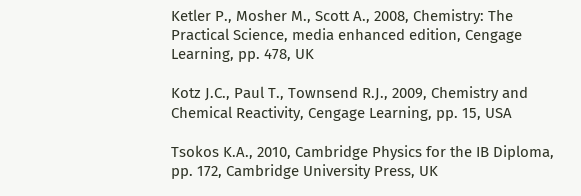Ketler P., Mosher M., Scott A., 2008, Chemistry: The Practical Science, media enhanced edition, Cengage Learning, pp. 478, UK

Kotz J.C., Paul T., Townsend R.J., 2009, Chemistry and Chemical Reactivity, Cengage Learning, pp. 15, USA

Tsokos K.A., 2010, Cambridge Physics for the IB Diploma, pp. 172, Cambridge University Press, UK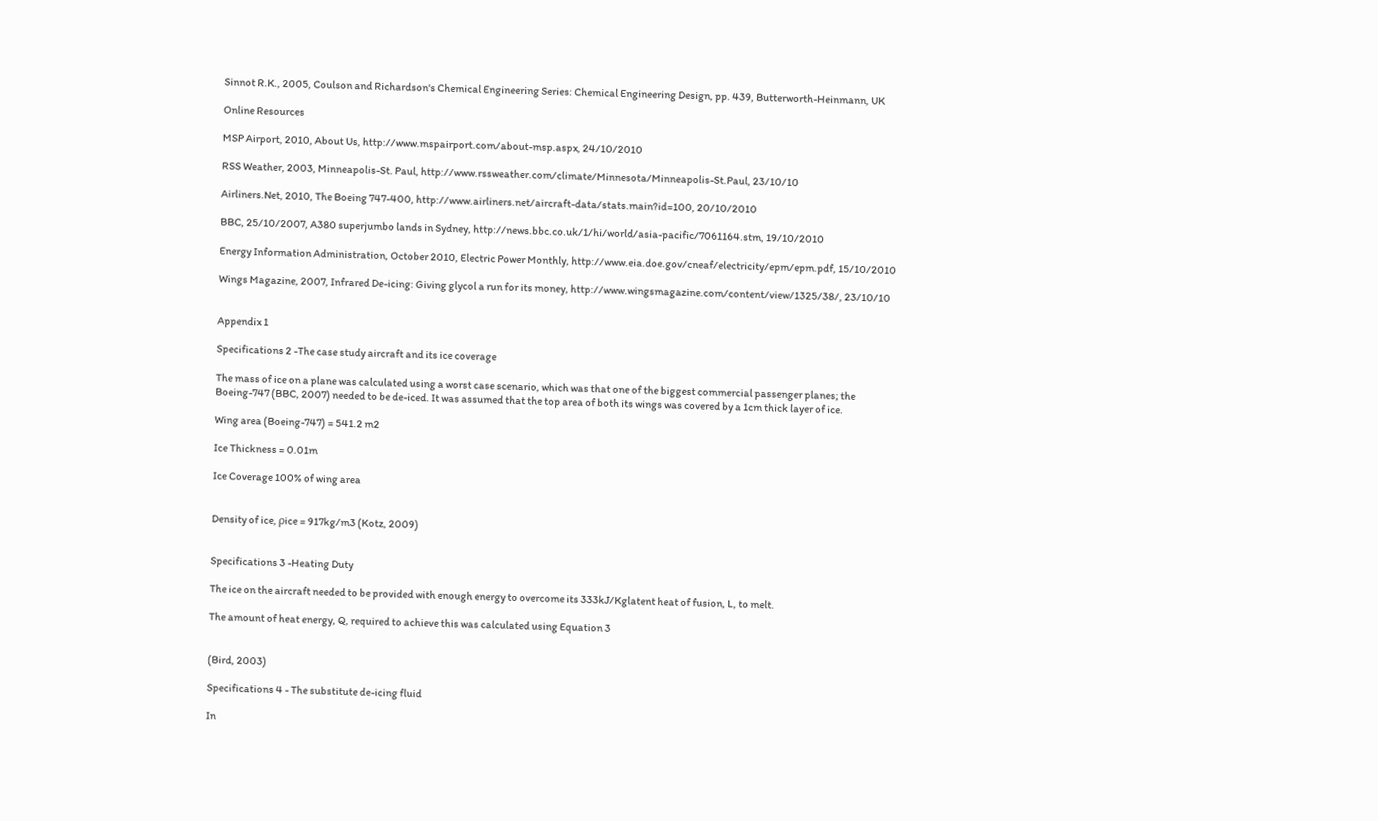Sinnot R.K., 2005, Coulson and Richardson's Chemical Engineering Series: Chemical Engineering Design, pp. 439, Butterworth-Heinmann, UK

Online Resources

MSP Airport, 2010, About Us, http://www.mspairport.com/about-msp.aspx, 24/10/2010

RSS Weather, 2003, Minneapolis-St. Paul, http://www.rssweather.com/climate/Minnesota/Minneapolis-St.Paul, 23/10/10

Airliners.Net, 2010, The Boeing 747-400, http://www.airliners.net/aircraft-data/stats.main?id=100, 20/10/2010

BBC, 25/10/2007, A380 superjumbo lands in Sydney, http://news.bbc.co.uk/1/hi/world/asia-pacific/7061164.stm, 19/10/2010

Energy Information Administration, October 2010, Electric Power Monthly, http://www.eia.doe.gov/cneaf/electricity/epm/epm.pdf, 15/10/2010

Wings Magazine, 2007, Infrared De-icing: Giving glycol a run for its money, http://www.wingsmagazine.com/content/view/1325/38/, 23/10/10


Appendix 1

Specifications 2 -The case study aircraft and its ice coverage

The mass of ice on a plane was calculated using a worst case scenario, which was that one of the biggest commercial passenger planes; the Boeing-747 (BBC, 2007) needed to be de-iced. It was assumed that the top area of both its wings was covered by a 1cm thick layer of ice.

Wing area (Boeing-747) = 541.2 m2

Ice Thickness = 0.01m

Ice Coverage 100% of wing area


Density of ice, ρice = 917kg/m3 (Kotz, 2009)


Specifications 3 -Heating Duty

The ice on the aircraft needed to be provided with enough energy to overcome its 333kJ/Kglatent heat of fusion, L, to melt.

The amount of heat energy, Q, required to achieve this was calculated using Equation 3


(Bird, 2003)

Specifications 4 - The substitute de-icing fluid

In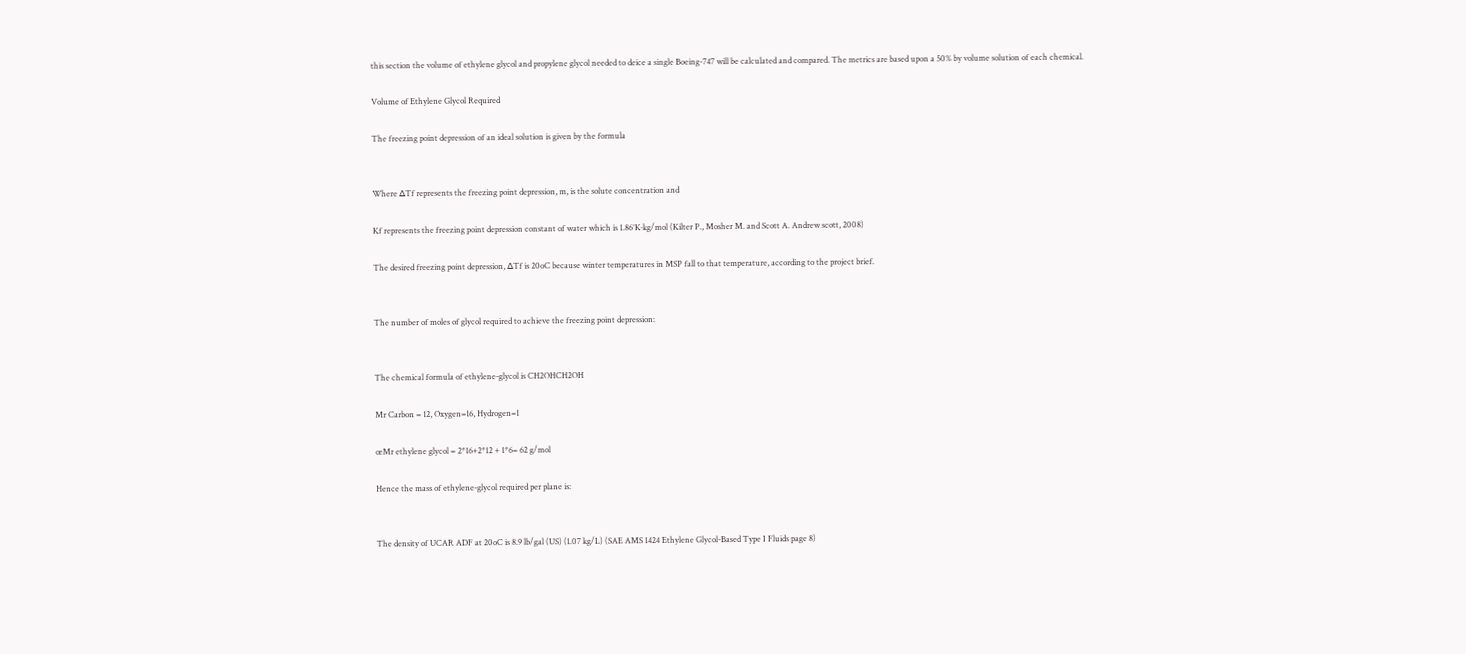this section the volume of ethylene glycol and propylene glycol needed to deice a single Boeing-747 will be calculated and compared. The metrics are based upon a 50% by volume solution of each chemical.

Volume of Ethylene Glycol Required

The freezing point depression of an ideal solution is given by the formula


Where ∆Tf represents the freezing point depression, m, is the solute concentration and

Kf represents the freezing point depression constant of water which is 1.86°K·kg/mol (Kilter P., Mosher M. and Scott A. Andrew scott, 2008)

The desired freezing point depression, ∆Tf is 20oC because winter temperatures in MSP fall to that temperature, according to the project brief.


The number of moles of glycol required to achieve the freezing point depression:


The chemical formula of ethylene-glycol is CH2OHCH2OH

Mr Carbon = 12, Oxygen=16, Hydrogen=1

œMr ethylene glycol = 2*16+2*12 + 1*6= 62 g/mol

Hence the mass of ethylene-glycol required per plane is:


The density of UCAR ADF at 20oC is 8.9 lb/gal (US) (1.07 kg/L) (SAE AMS 1424 Ethylene Glycol-Based Type I Fluids page 8)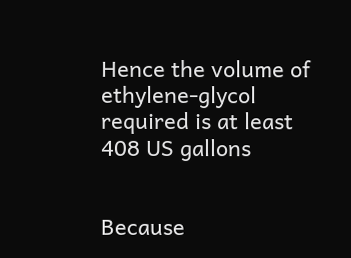Hence the volume of ethylene-glycol required is at least 408 US gallons


Because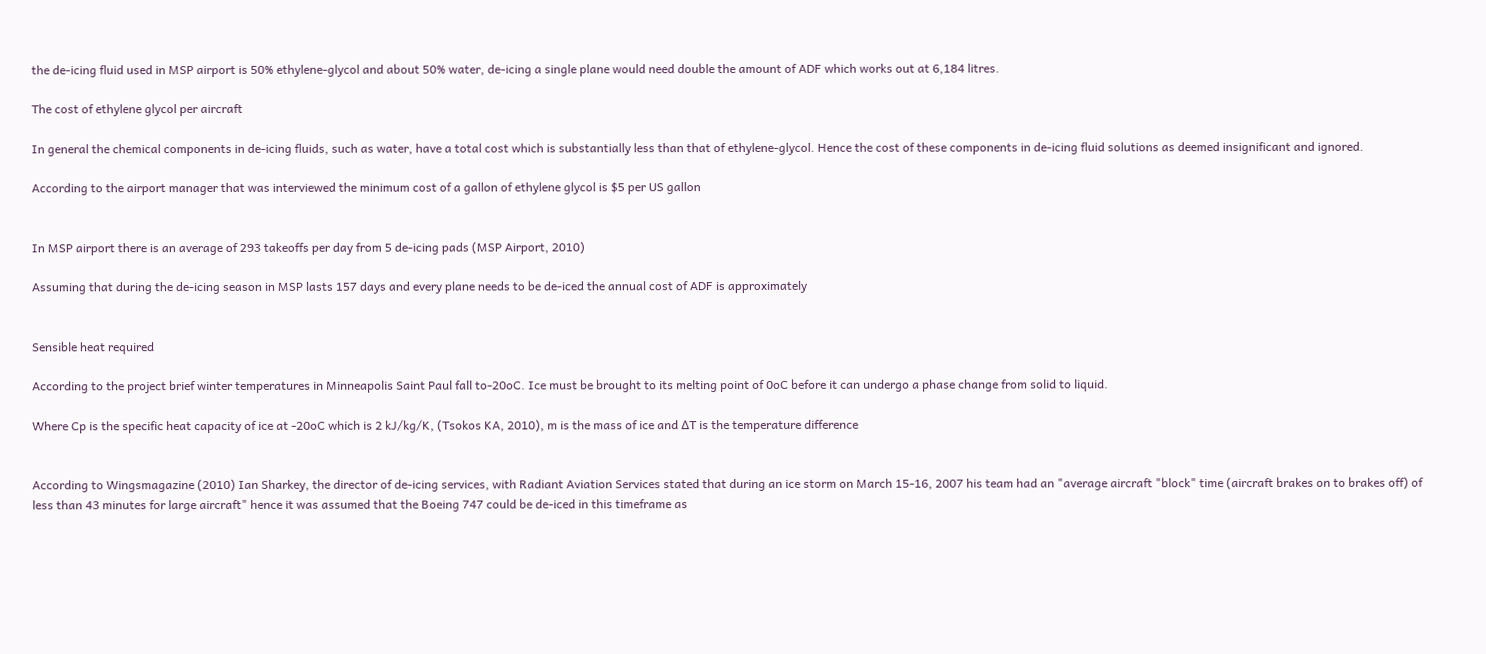the de-icing fluid used in MSP airport is 50% ethylene-glycol and about 50% water, de-icing a single plane would need double the amount of ADF which works out at 6,184 litres.

The cost of ethylene glycol per aircraft

In general the chemical components in de-icing fluids, such as water, have a total cost which is substantially less than that of ethylene-glycol. Hence the cost of these components in de-icing fluid solutions as deemed insignificant and ignored.

According to the airport manager that was interviewed the minimum cost of a gallon of ethylene glycol is $5 per US gallon


In MSP airport there is an average of 293 takeoffs per day from 5 de-icing pads (MSP Airport, 2010)

Assuming that during the de-icing season in MSP lasts 157 days and every plane needs to be de-iced the annual cost of ADF is approximately


Sensible heat required

According to the project brief winter temperatures in Minneapolis Saint Paul fall to-20oC. Ice must be brought to its melting point of 0oC before it can undergo a phase change from solid to liquid.

Where Cp is the specific heat capacity of ice at -20oC which is 2 kJ/kg/K, (Tsokos KA, 2010), m is the mass of ice and ∆T is the temperature difference


According to Wingsmagazine (2010) Ian Sharkey, the director of de-icing services, with Radiant Aviation Services stated that during an ice storm on March 15-16, 2007 his team had an "average aircraft "block" time (aircraft brakes on to brakes off) of less than 43 minutes for large aircraft" hence it was assumed that the Boeing 747 could be de-iced in this timeframe as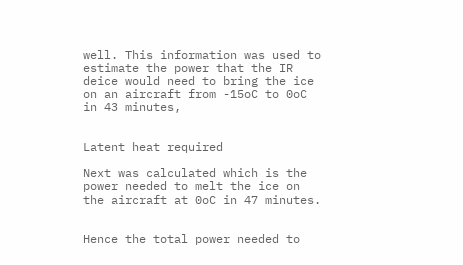well. This information was used to estimate the power that the IR deice would need to bring the ice on an aircraft from -15oC to 0oC in 43 minutes,


Latent heat required

Next was calculated which is the power needed to melt the ice on the aircraft at 0oC in 47 minutes.


Hence the total power needed to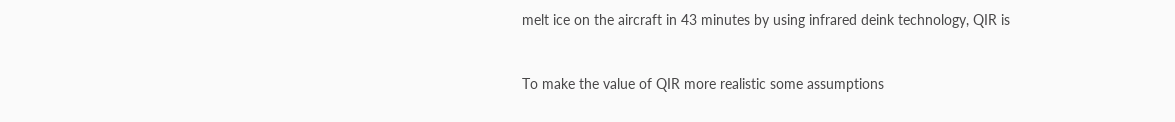melt ice on the aircraft in 43 minutes by using infrared deink technology, QIR is


To make the value of QIR more realistic some assumptions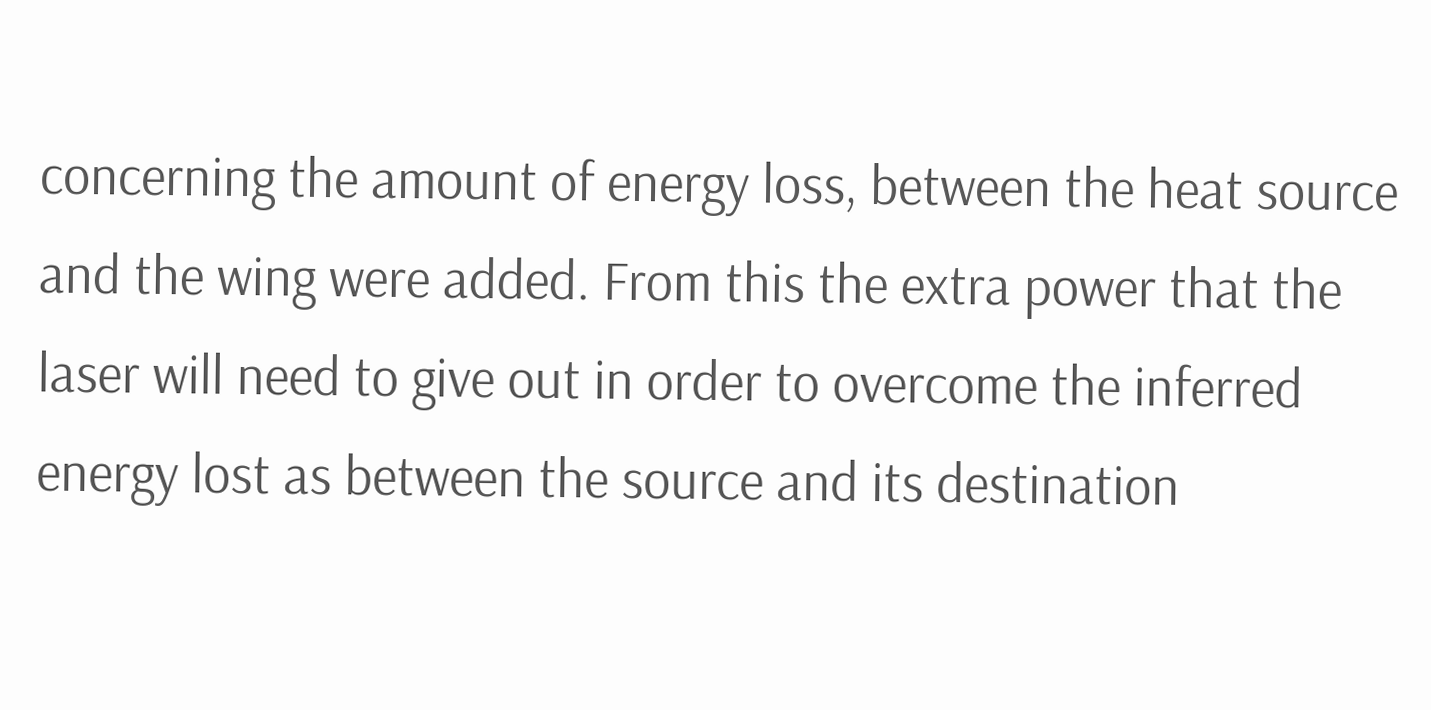concerning the amount of energy loss, between the heat source and the wing were added. From this the extra power that the laser will need to give out in order to overcome the inferred energy lost as between the source and its destination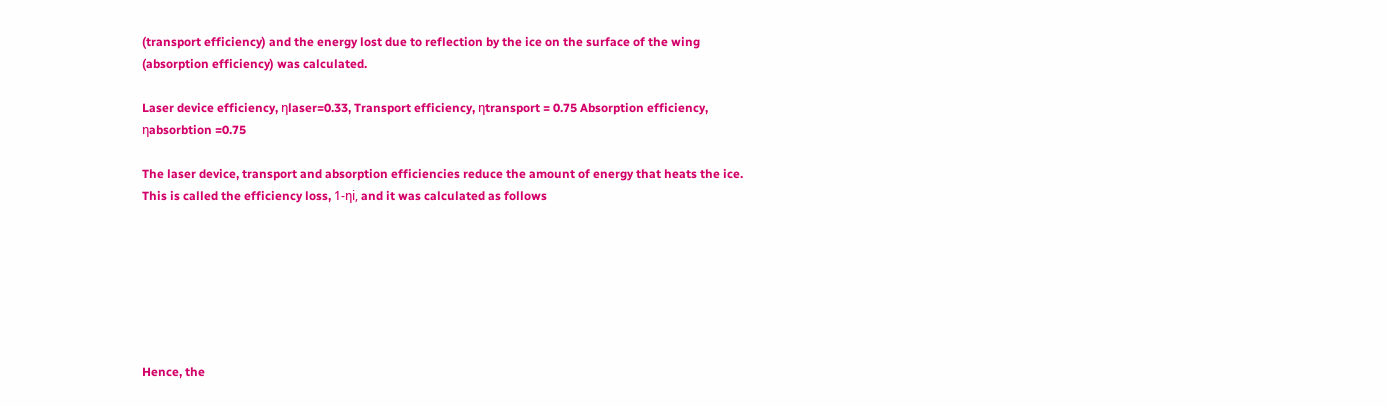(transport efficiency) and the energy lost due to reflection by the ice on the surface of the wing (absorption efficiency) was calculated.

Laser device efficiency, ηlaser=0.33, Transport efficiency, ηtransport = 0.75 Absorption efficiency, ηabsorbtion =0.75

The laser device, transport and absorption efficiencies reduce the amount of energy that heats the ice. This is called the efficiency loss, 1-ηi, and it was calculated as follows







Hence, the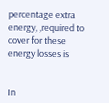percentage extra energy, ,required to cover for these energy losses is


In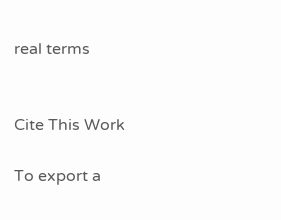real terms


Cite This Work

To export a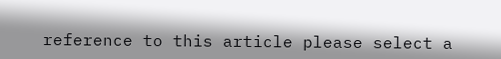reference to this article please select a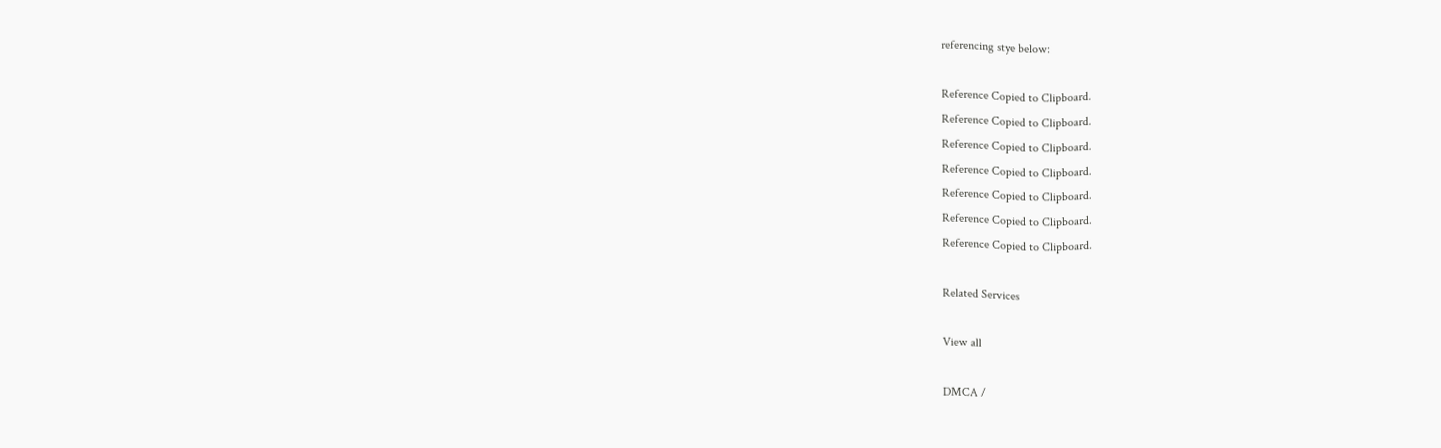referencing stye below:

Reference Copied to Clipboard.
Reference Copied to Clipboard.
Reference Copied to Clipboard.
Reference Copied to Clipboard.
Reference Copied to Clipboard.
Reference Copied to Clipboard.
Reference Copied to Clipboard.

Related Services

View all

DMCA /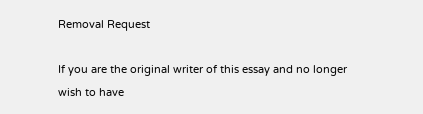Removal Request

If you are the original writer of this essay and no longer wish to have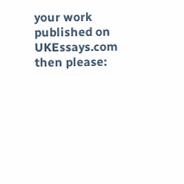your work published on UKEssays.com then please: